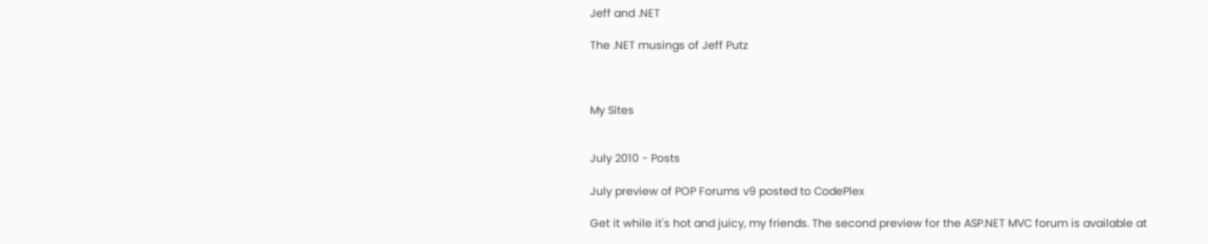Jeff and .NET

The .NET musings of Jeff Putz



My Sites


July 2010 - Posts

July preview of POP Forums v9 posted to CodePlex

Get it while it's hot and juicy, my friends. The second preview for the ASP.NET MVC forum is available at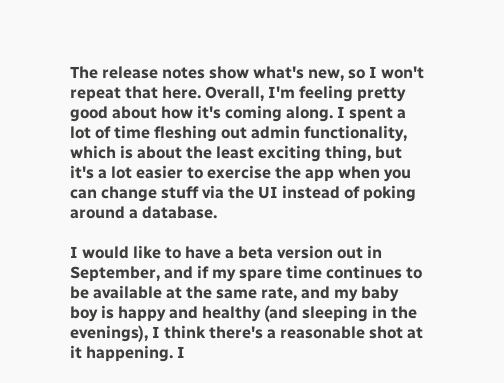The release notes show what's new, so I won't repeat that here. Overall, I'm feeling pretty good about how it's coming along. I spent a lot of time fleshing out admin functionality, which is about the least exciting thing, but it's a lot easier to exercise the app when you can change stuff via the UI instead of poking around a database.

I would like to have a beta version out in September, and if my spare time continues to be available at the same rate, and my baby boy is happy and healthy (and sleeping in the evenings), I think there's a reasonable shot at it happening. I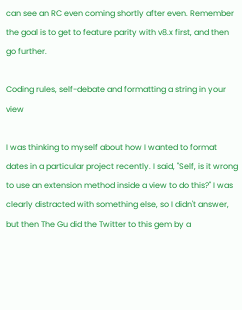can see an RC even coming shortly after even. Remember the goal is to get to feature parity with v8.x first, and then go further.

Coding rules, self-debate and formatting a string in your view

I was thinking to myself about how I wanted to format dates in a particular project recently. I said, "Self, is it wrong to use an extension method inside a view to do this?" I was clearly distracted with something else, so I didn't answer, but then The Gu did the Twitter to this gem by a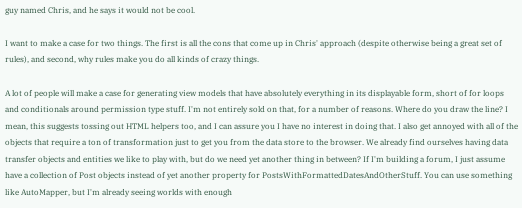guy named Chris, and he says it would not be cool.

I want to make a case for two things. The first is all the cons that come up in Chris' approach (despite otherwise being a great set of rules), and second, why rules make you do all kinds of crazy things.

A lot of people will make a case for generating view models that have absolutely everything in its displayable form, short of for loops and conditionals around permission type stuff. I'm not entirely sold on that, for a number of reasons. Where do you draw the line? I mean, this suggests tossing out HTML helpers too, and I can assure you I have no interest in doing that. I also get annoyed with all of the objects that require a ton of transformation just to get you from the data store to the browser. We already find ourselves having data transfer objects and entities we like to play with, but do we need yet another thing in between? If I'm building a forum, I just assume have a collection of Post objects instead of yet another property for PostsWithFormattedDatesAndOtherStuff. You can use something like AutoMapper, but I'm already seeing worlds with enough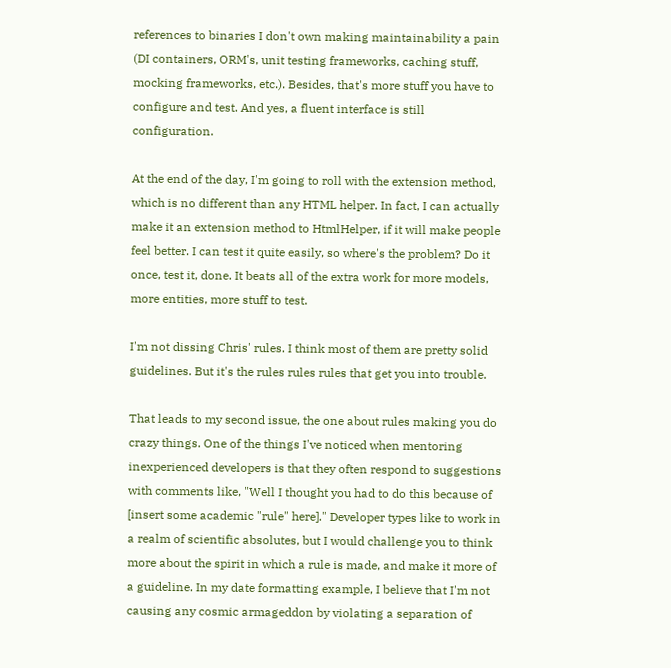references to binaries I don't own making maintainability a pain (DI containers, ORM's, unit testing frameworks, caching stuff, mocking frameworks, etc.). Besides, that's more stuff you have to configure and test. And yes, a fluent interface is still configuration.

At the end of the day, I'm going to roll with the extension method, which is no different than any HTML helper. In fact, I can actually make it an extension method to HtmlHelper, if it will make people feel better. I can test it quite easily, so where's the problem? Do it once, test it, done. It beats all of the extra work for more models, more entities, more stuff to test.

I'm not dissing Chris' rules. I think most of them are pretty solid guidelines. But it's the rules rules rules that get you into trouble.

That leads to my second issue, the one about rules making you do crazy things. One of the things I've noticed when mentoring inexperienced developers is that they often respond to suggestions with comments like, "Well I thought you had to do this because of [insert some academic "rule" here]." Developer types like to work in a realm of scientific absolutes, but I would challenge you to think more about the spirit in which a rule is made, and make it more of a guideline. In my date formatting example, I believe that I'm not causing any cosmic armageddon by violating a separation of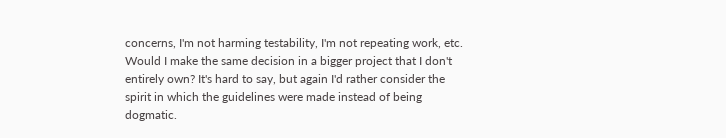concerns, I'm not harming testability, I'm not repeating work, etc. Would I make the same decision in a bigger project that I don't entirely own? It's hard to say, but again I'd rather consider the spirit in which the guidelines were made instead of being dogmatic.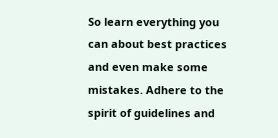So learn everything you can about best practices and even make some mistakes. Adhere to the spirit of guidelines and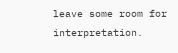leave some room for interpretation.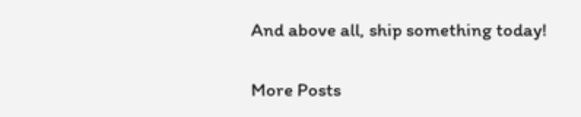And above all, ship something today!

More Posts